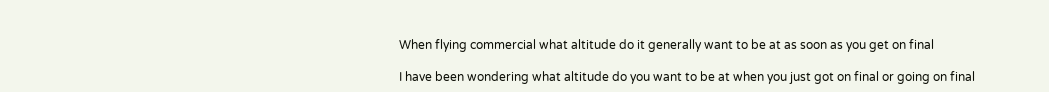When flying commercial what altitude do it generally want to be at as soon as you get on final

I have been wondering what altitude do you want to be at when you just got on final or going on final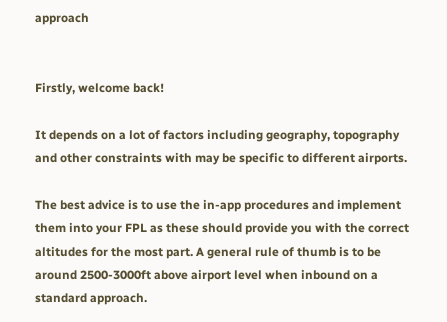approach


Firstly, welcome back!

It depends on a lot of factors including geography, topography and other constraints with may be specific to different airports.

The best advice is to use the in-app procedures and implement them into your FPL as these should provide you with the correct altitudes for the most part. A general rule of thumb is to be around 2500-3000ft above airport level when inbound on a standard approach.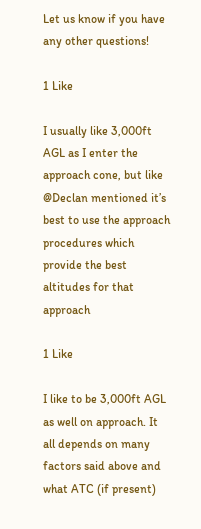Let us know if you have any other questions!

1 Like

I usually like 3,000ft AGL as I enter the approach cone, but like @Declan mentioned it’s best to use the approach procedures which provide the best altitudes for that approach

1 Like

I like to be 3,000ft AGL as well on approach. It all depends on many factors said above and what ATC (if present)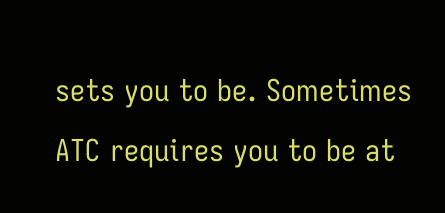sets you to be. Sometimes ATC requires you to be at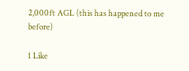2,000ft AGL (this has happened to me before)

1 Like